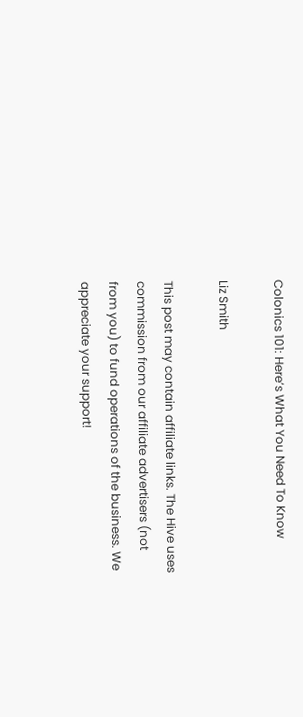Colonics 101: Here’s What You Need To Know

Liz Smith

This post may contain affiliate links. The Hive uses commission from our affiliate advertisers (not from you) to fund operations of the business. We appreciate your support!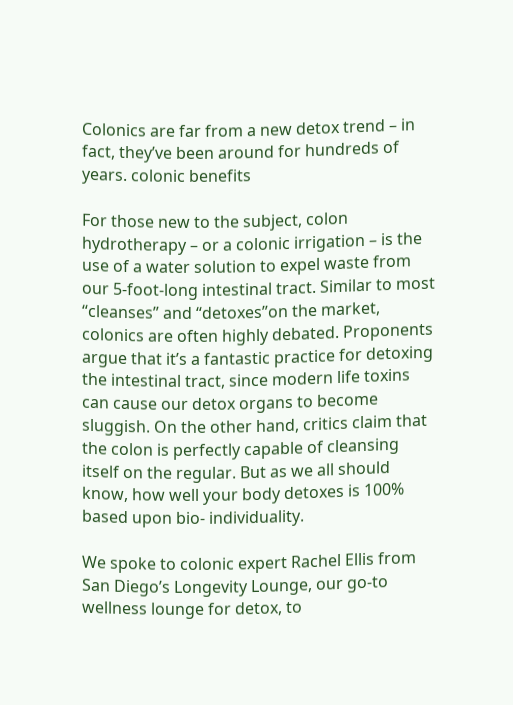Colonics are far from a new detox trend – in fact, they’ve been around for hundreds of years. colonic benefits

For those new to the subject, colon hydrotherapy – or a colonic irrigation – is the use of a water solution to expel waste from our 5-foot-long intestinal tract. Similar to most “cleanses” and “detoxes”on the market, colonics are often highly debated. Proponents argue that it’s a fantastic practice for detoxing the intestinal tract, since modern life toxins can cause our detox organs to become sluggish. On the other hand, critics claim that the colon is perfectly capable of cleansing itself on the regular. But as we all should know, how well your body detoxes is 100% based upon bio- individuality.

We spoke to colonic expert Rachel Ellis from San Diego’s Longevity Lounge, our go-to wellness lounge for detox, to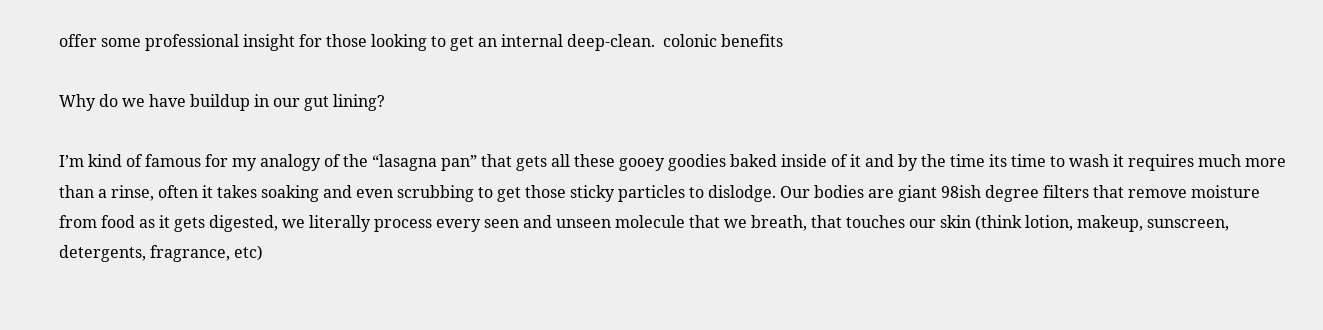offer some professional insight for those looking to get an internal deep-clean.  colonic benefits

Why do we have buildup in our gut lining?

I’m kind of famous for my analogy of the “lasagna pan” that gets all these gooey goodies baked inside of it and by the time its time to wash it requires much more than a rinse, often it takes soaking and even scrubbing to get those sticky particles to dislodge. Our bodies are giant 98ish degree filters that remove moisture from food as it gets digested, we literally process every seen and unseen molecule that we breath, that touches our skin (think lotion, makeup, sunscreen, detergents, fragrance, etc)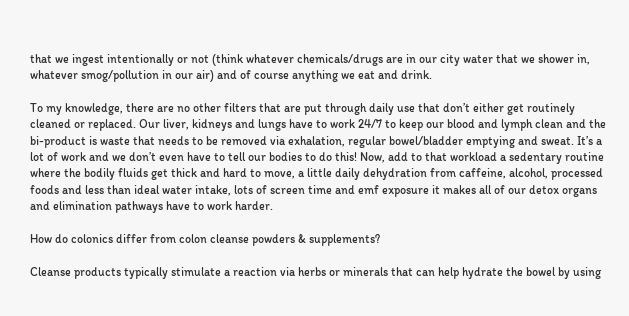that we ingest intentionally or not (think whatever chemicals/drugs are in our city water that we shower in, whatever smog/pollution in our air) and of course anything we eat and drink.

To my knowledge, there are no other filters that are put through daily use that don’t either get routinely cleaned or replaced. Our liver, kidneys and lungs have to work 24/7 to keep our blood and lymph clean and the bi-product is waste that needs to be removed via exhalation, regular bowel/bladder emptying and sweat. It’s a lot of work and we don’t even have to tell our bodies to do this! Now, add to that workload a sedentary routine where the bodily fluids get thick and hard to move, a little daily dehydration from caffeine, alcohol, processed foods and less than ideal water intake, lots of screen time and emf exposure it makes all of our detox organs and elimination pathways have to work harder.

How do colonics differ from colon cleanse powders & supplements?

Cleanse products typically stimulate a reaction via herbs or minerals that can help hydrate the bowel by using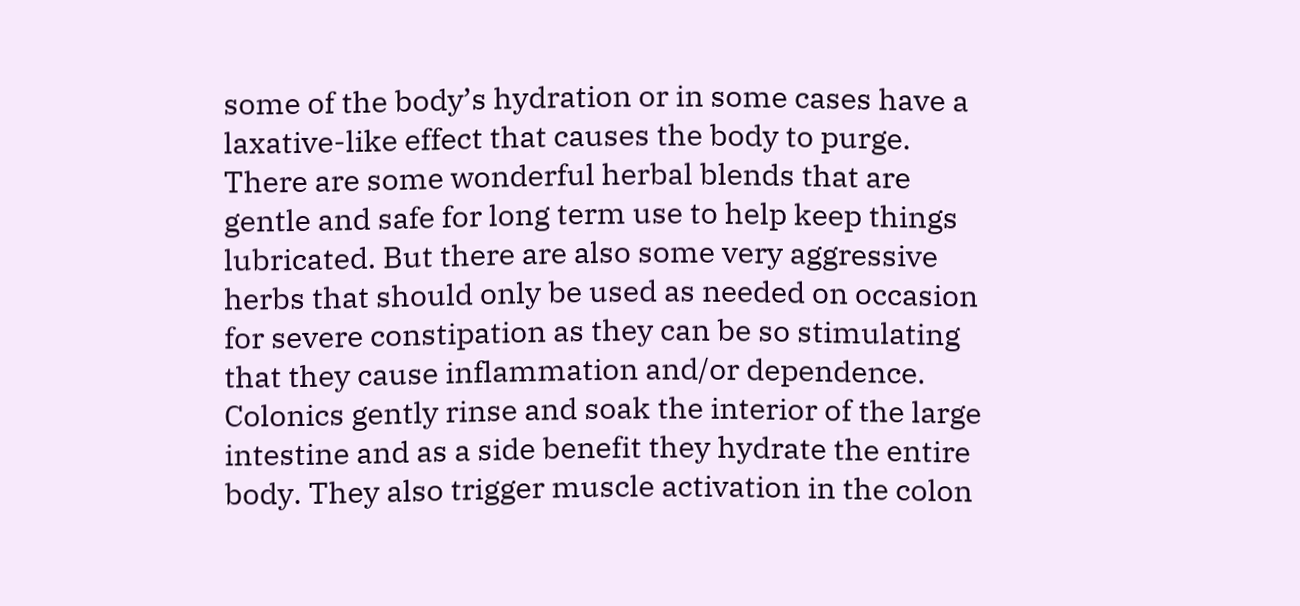some of the body’s hydration or in some cases have a laxative-like effect that causes the body to purge. There are some wonderful herbal blends that are gentle and safe for long term use to help keep things lubricated. But there are also some very aggressive herbs that should only be used as needed on occasion for severe constipation as they can be so stimulating that they cause inflammation and/or dependence. Colonics gently rinse and soak the interior of the large intestine and as a side benefit they hydrate the entire body. They also trigger muscle activation in the colon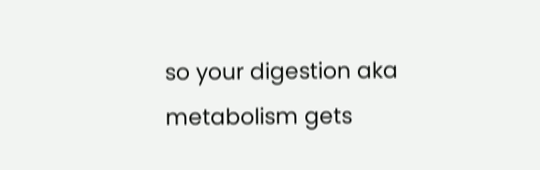so your digestion aka metabolism gets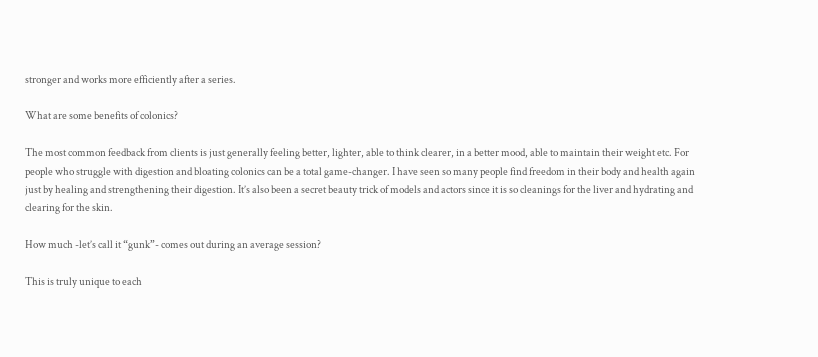stronger and works more efficiently after a series.

What are some benefits of colonics?

The most common feedback from clients is just generally feeling better, lighter, able to think clearer, in a better mood, able to maintain their weight etc. For people who struggle with digestion and bloating colonics can be a total game-changer. I have seen so many people find freedom in their body and health again just by healing and strengthening their digestion. It’s also been a secret beauty trick of models and actors since it is so cleanings for the liver and hydrating and clearing for the skin.

How much -let’s call it “gunk”- comes out during an average session?

This is truly unique to each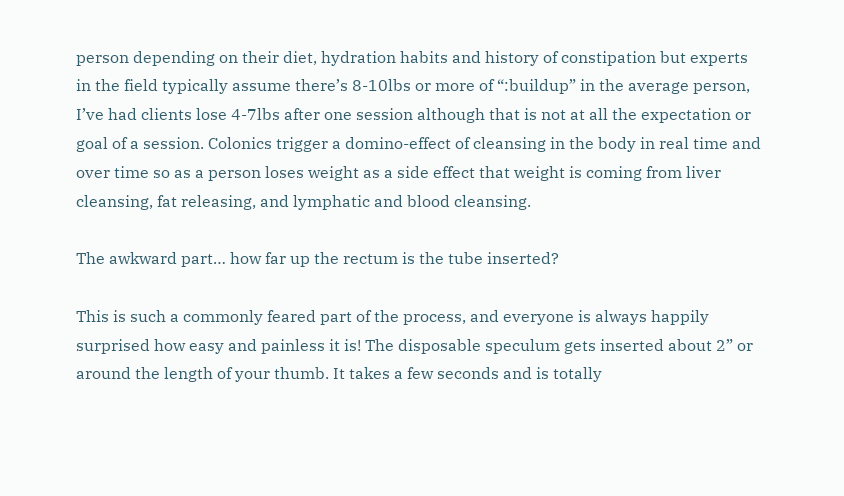person depending on their diet, hydration habits and history of constipation but experts in the field typically assume there’s 8-10lbs or more of “:buildup” in the average person, I’ve had clients lose 4-7lbs after one session although that is not at all the expectation or goal of a session. Colonics trigger a domino-effect of cleansing in the body in real time and over time so as a person loses weight as a side effect that weight is coming from liver cleansing, fat releasing, and lymphatic and blood cleansing.

The awkward part… how far up the rectum is the tube inserted?

This is such a commonly feared part of the process, and everyone is always happily surprised how easy and painless it is! The disposable speculum gets inserted about 2” or around the length of your thumb. It takes a few seconds and is totally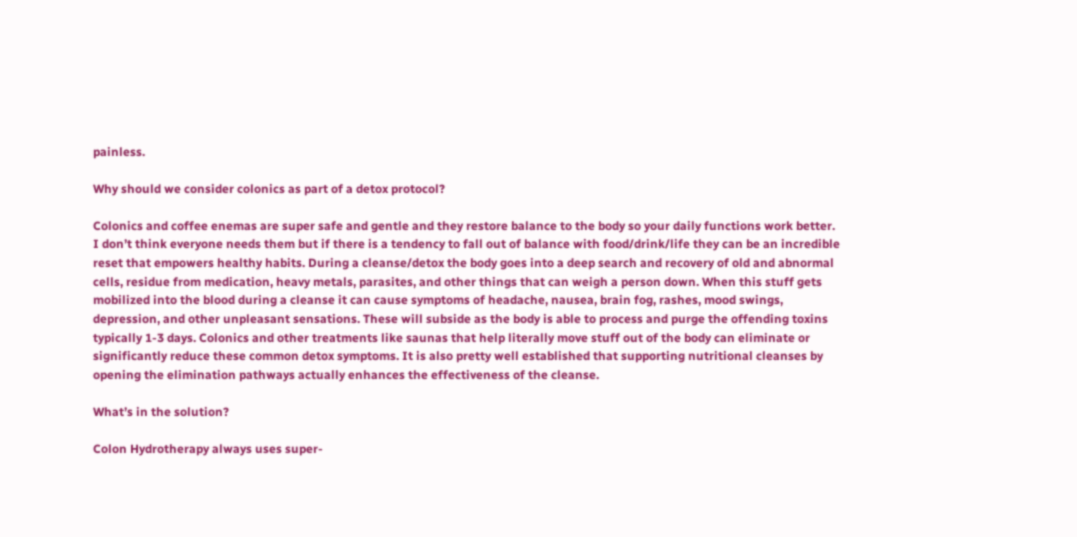painless.

Why should we consider colonics as part of a detox protocol?

Colonics and coffee enemas are super safe and gentle and they restore balance to the body so your daily functions work better. I don’t think everyone needs them but if there is a tendency to fall out of balance with food/drink/life they can be an incredible reset that empowers healthy habits. During a cleanse/detox the body goes into a deep search and recovery of old and abnormal cells, residue from medication, heavy metals, parasites, and other things that can weigh a person down. When this stuff gets mobilized into the blood during a cleanse it can cause symptoms of headache, nausea, brain fog, rashes, mood swings, depression, and other unpleasant sensations. These will subside as the body is able to process and purge the offending toxins typically 1-3 days. Colonics and other treatments like saunas that help literally move stuff out of the body can eliminate or significantly reduce these common detox symptoms. It is also pretty well established that supporting nutritional cleanses by opening the elimination pathways actually enhances the effectiveness of the cleanse.

What’s in the solution?

Colon Hydrotherapy always uses super-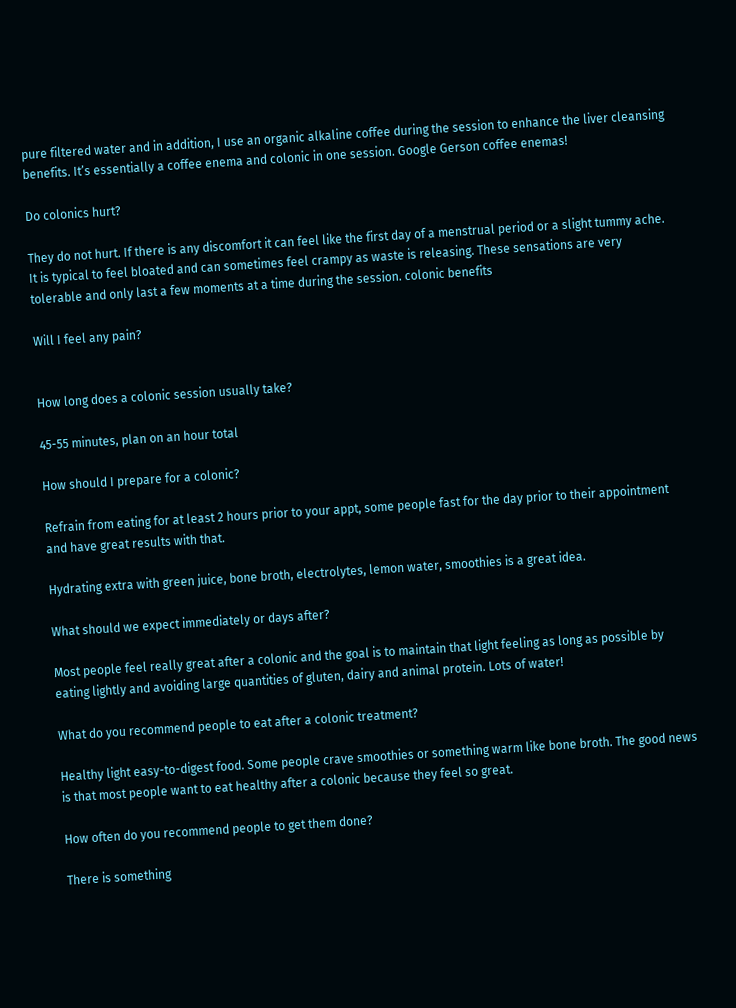pure filtered water and in addition, I use an organic alkaline coffee during the session to enhance the liver cleansing benefits. It’s essentially a coffee enema and colonic in one session. Google Gerson coffee enemas!

Do colonics hurt?

They do not hurt. If there is any discomfort it can feel like the first day of a menstrual period or a slight tummy ache. It is typical to feel bloated and can sometimes feel crampy as waste is releasing. These sensations are very tolerable and only last a few moments at a time during the session. colonic benefits

Will I feel any pain?


How long does a colonic session usually take?

45-55 minutes, plan on an hour total

How should I prepare for a colonic?

Refrain from eating for at least 2 hours prior to your appt, some people fast for the day prior to their appointment and have great results with that.

Hydrating extra with green juice, bone broth, electrolytes, lemon water, smoothies is a great idea.

What should we expect immediately or days after?

Most people feel really great after a colonic and the goal is to maintain that light feeling as long as possible by eating lightly and avoiding large quantities of gluten, dairy and animal protein. Lots of water!

What do you recommend people to eat after a colonic treatment?

Healthy light easy-to-digest food. Some people crave smoothies or something warm like bone broth. The good news is that most people want to eat healthy after a colonic because they feel so great.

How often do you recommend people to get them done?

There is something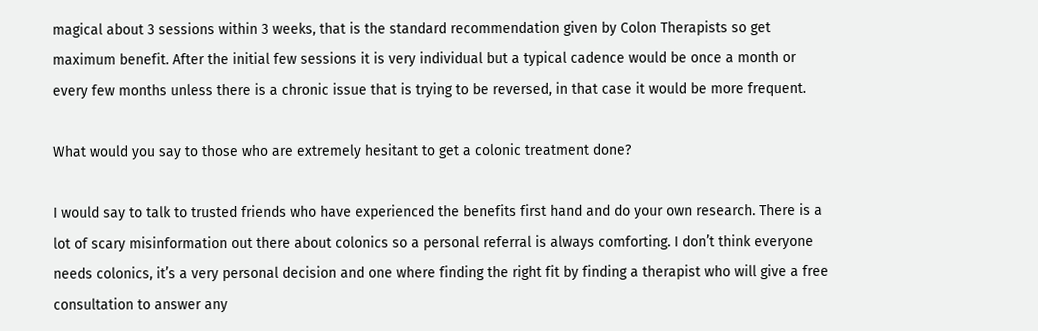magical about 3 sessions within 3 weeks, that is the standard recommendation given by Colon Therapists so get maximum benefit. After the initial few sessions it is very individual but a typical cadence would be once a month or every few months unless there is a chronic issue that is trying to be reversed, in that case it would be more frequent.

What would you say to those who are extremely hesitant to get a colonic treatment done?

I would say to talk to trusted friends who have experienced the benefits first hand and do your own research. There is a lot of scary misinformation out there about colonics so a personal referral is always comforting. I don’t think everyone needs colonics, it’s a very personal decision and one where finding the right fit by finding a therapist who will give a free consultation to answer any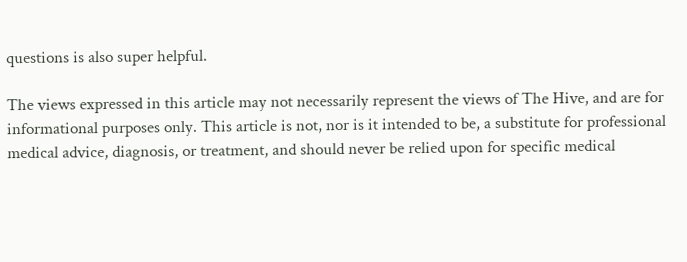questions is also super helpful.

The views expressed in this article may not necessarily represent the views of The Hive, and are for informational purposes only. This article is not, nor is it intended to be, a substitute for professional medical advice, diagnosis, or treatment, and should never be relied upon for specific medical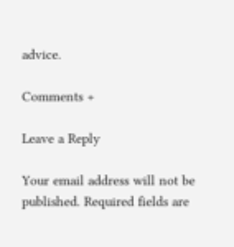advice.

Comments +

Leave a Reply

Your email address will not be published. Required fields are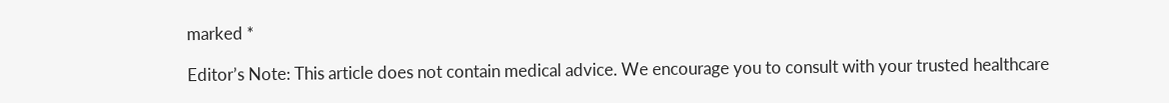marked *

Editor’s Note: This article does not contain medical advice. We encourage you to consult with your trusted healthcare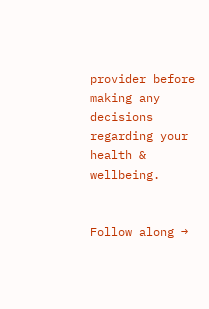provider before making any decisions regarding your health & wellbeing.


Follow along →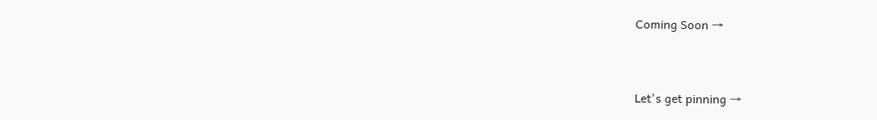Coming Soon →


Let's get pinning →